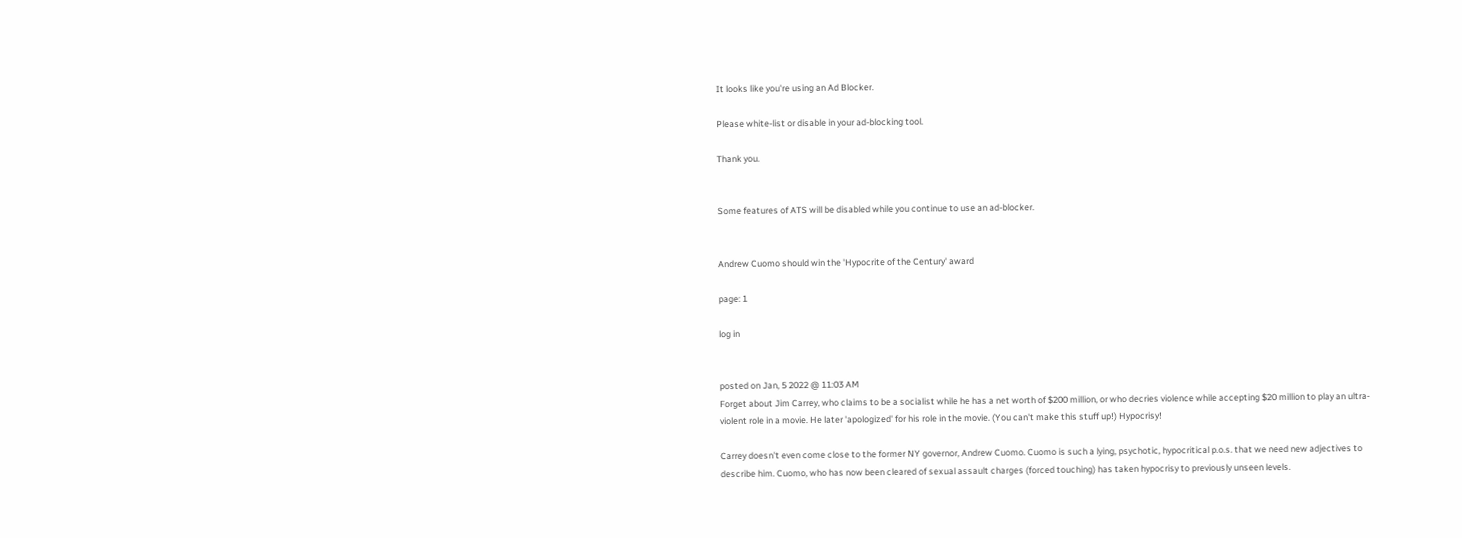It looks like you're using an Ad Blocker.

Please white-list or disable in your ad-blocking tool.

Thank you.


Some features of ATS will be disabled while you continue to use an ad-blocker.


Andrew Cuomo should win the 'Hypocrite of the Century' award

page: 1

log in


posted on Jan, 5 2022 @ 11:03 AM
Forget about Jim Carrey, who claims to be a socialist while he has a net worth of $200 million, or who decries violence while accepting $20 million to play an ultra-violent role in a movie. He later 'apologized' for his role in the movie. (You can't make this stuff up!) Hypocrisy!

Carrey doesn't even come close to the former NY governor, Andrew Cuomo. Cuomo is such a lying, psychotic, hypocritical p.o.s. that we need new adjectives to describe him. Cuomo, who has now been cleared of sexual assault charges (forced touching) has taken hypocrisy to previously unseen levels.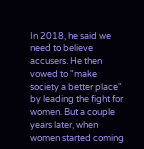In 2018, he said we need to believe accusers. He then vowed to "make society a better place" by leading the fight for women. But a couple years later, when women started coming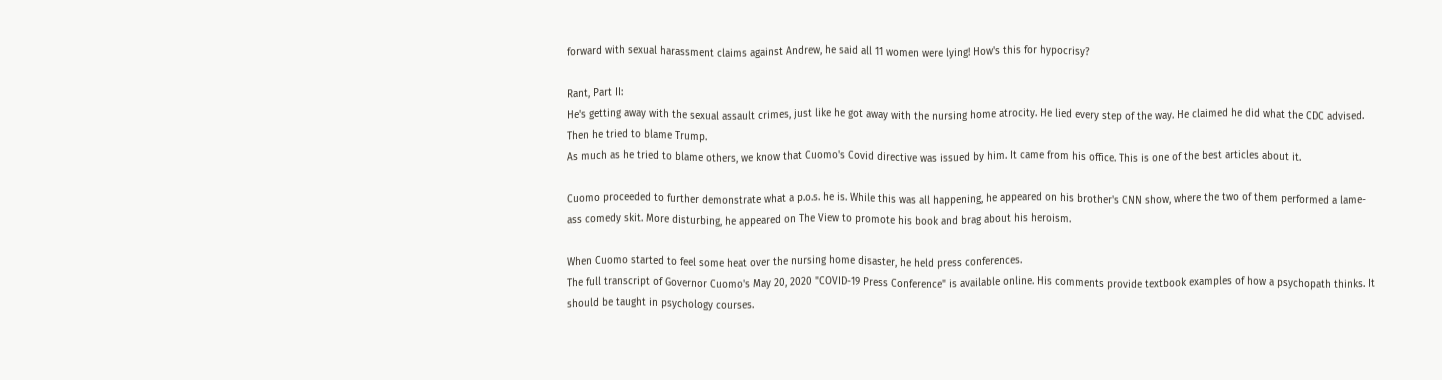forward with sexual harassment claims against Andrew, he said all 11 women were lying! How's this for hypocrisy?

Rant, Part II:
He's getting away with the sexual assault crimes, just like he got away with the nursing home atrocity. He lied every step of the way. He claimed he did what the CDC advised. Then he tried to blame Trump.
As much as he tried to blame others, we know that Cuomo's Covid directive was issued by him. It came from his office. This is one of the best articles about it.

Cuomo proceeded to further demonstrate what a p.o.s. he is. While this was all happening, he appeared on his brother's CNN show, where the two of them performed a lame-ass comedy skit. More disturbing, he appeared on The View to promote his book and brag about his heroism.

When Cuomo started to feel some heat over the nursing home disaster, he held press conferences.
The full transcript of Governor Cuomo's May 20, 2020 "COVID-19 Press Conference" is available online. His comments provide textbook examples of how a psychopath thinks. It should be taught in psychology courses.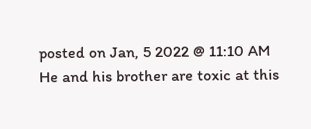posted on Jan, 5 2022 @ 11:10 AM
He and his brother are toxic at this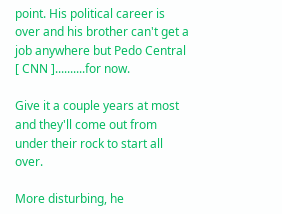point. His political career is over and his brother can't get a job anywhere but Pedo Central [ CNN ]..........for now.

Give it a couple years at most and they'll come out from under their rock to start all over.

More disturbing, he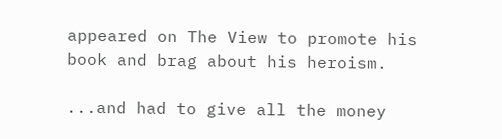appeared on The View to promote his book and brag about his heroism.

...and had to give all the money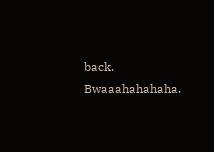back. Bwaaahahahaha.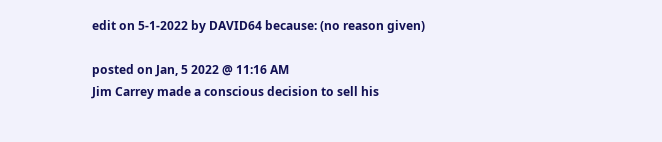edit on 5-1-2022 by DAVID64 because: (no reason given)

posted on Jan, 5 2022 @ 11:16 AM
Jim Carrey made a conscious decision to sell his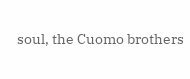soul, the Cuomo brothers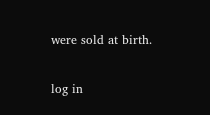were sold at birth.


log in